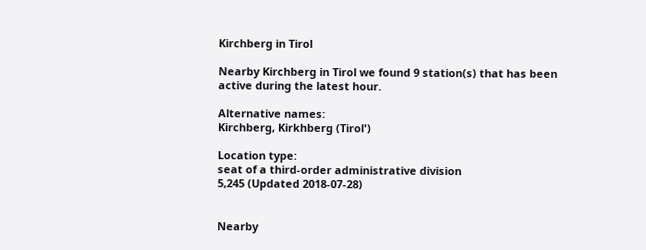Kirchberg in Tirol

Nearby Kirchberg in Tirol we found 9 station(s) that has been active during the latest hour.

Alternative names:
Kirchberg, Kirkhberg (Tirol')

Location type:
seat of a third-order administrative division
5,245 (Updated 2018-07-28)


Nearby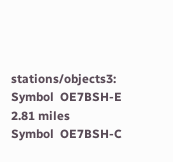stations/objects3:
Symbol  OE7BSH-E 2.81 miles
Symbol  OE7BSH-C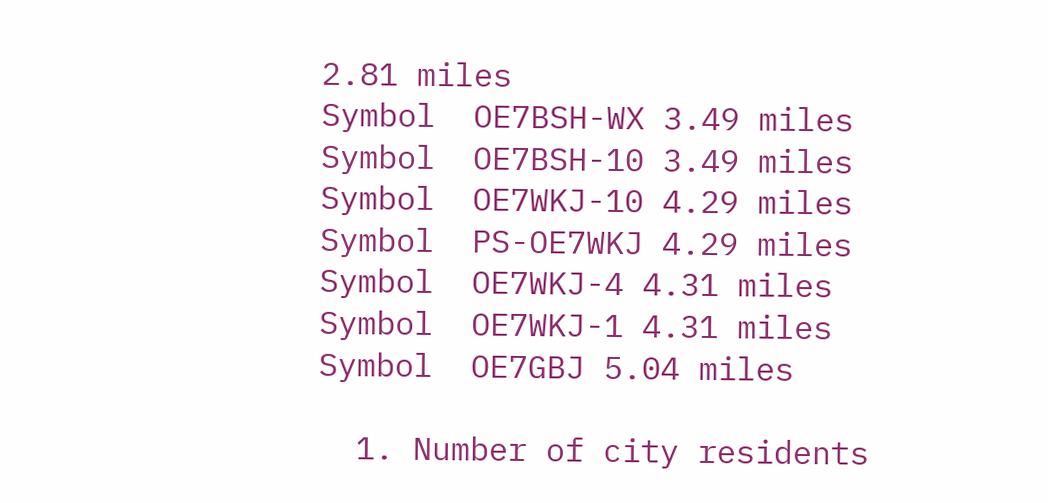2.81 miles
Symbol  OE7BSH-WX 3.49 miles
Symbol  OE7BSH-10 3.49 miles
Symbol  OE7WKJ-10 4.29 miles
Symbol  PS-OE7WKJ 4.29 miles
Symbol  OE7WKJ-4 4.31 miles
Symbol  OE7WKJ-1 4.31 miles
Symbol  OE7GBJ 5.04 miles

  1. Number of city residents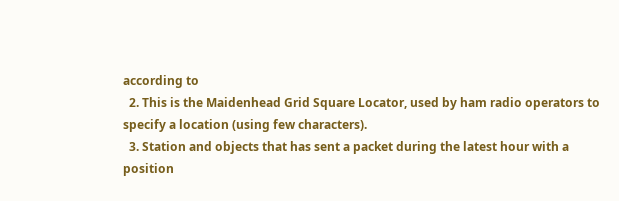according to
  2. This is the Maidenhead Grid Square Locator, used by ham radio operators to specify a location (using few characters).
  3. Station and objects that has sent a packet during the latest hour with a position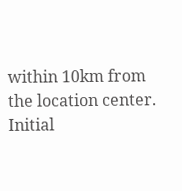within 10km from the location center.
Initial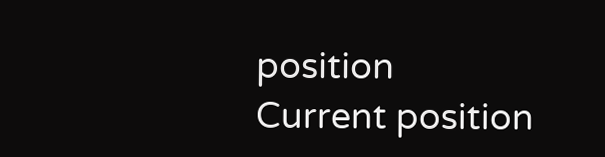position
Current position